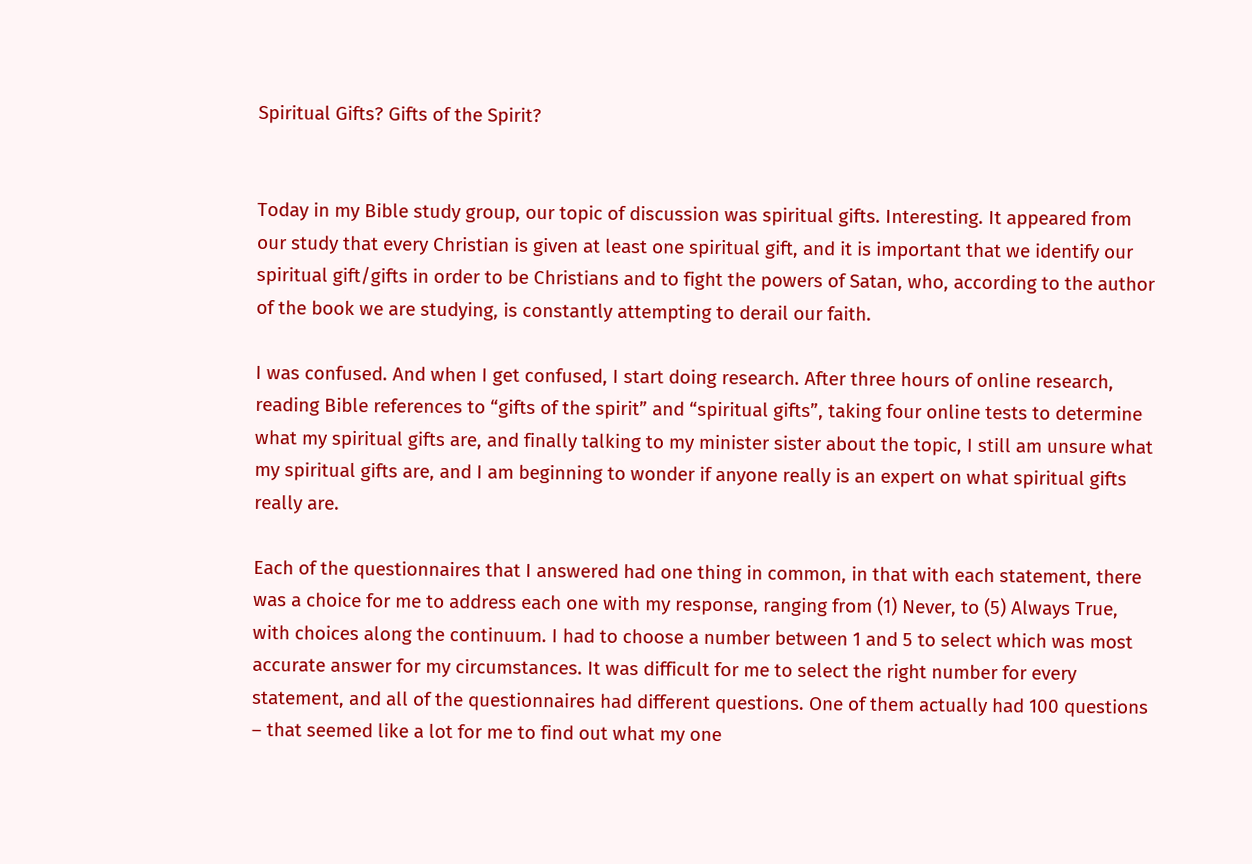Spiritual Gifts? Gifts of the Spirit?


Today in my Bible study group, our topic of discussion was spiritual gifts. Interesting. It appeared from our study that every Christian is given at least one spiritual gift, and it is important that we identify our spiritual gift/gifts in order to be Christians and to fight the powers of Satan, who, according to the author of the book we are studying, is constantly attempting to derail our faith.

I was confused. And when I get confused, I start doing research. After three hours of online research, reading Bible references to “gifts of the spirit” and “spiritual gifts”, taking four online tests to determine what my spiritual gifts are, and finally talking to my minister sister about the topic, I still am unsure what my spiritual gifts are, and I am beginning to wonder if anyone really is an expert on what spiritual gifts really are.

Each of the questionnaires that I answered had one thing in common, in that with each statement, there was a choice for me to address each one with my response, ranging from (1) Never, to (5) Always True, with choices along the continuum. I had to choose a number between 1 and 5 to select which was most accurate answer for my circumstances. It was difficult for me to select the right number for every statement, and all of the questionnaires had different questions. One of them actually had 100 questions – that seemed like a lot for me to find out what my one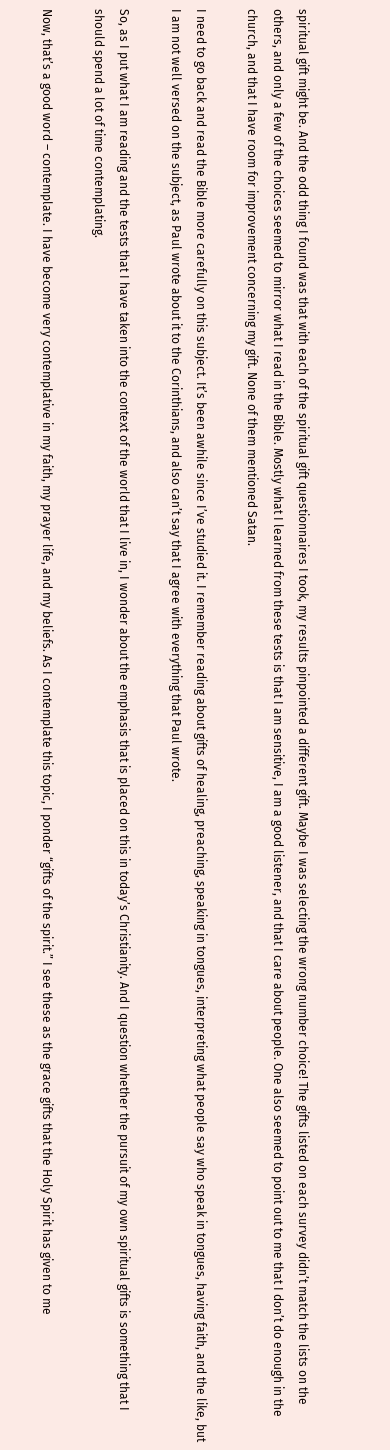spiritual gift might be. And the odd thing I found was that with each of the spiritual gift questionnaires I took, my results pinpointed a different gift. Maybe I was selecting the wrong number choice! The gifts listed on each survey didn’t match the lists on the others, and only a few of the choices seemed to mirror what I read in the Bible. Mostly what I learned from these tests is that I am sensitive, I am a good listener, and that I care about people. One also seemed to point out to me that I don’t do enough in the church, and that I have room for improvement concerning my gift. None of them mentioned Satan.

I need to go back and read the Bible more carefully on this subject. It’s been awhile since I’ve studied it. I remember reading about gifts of healing, preaching, speaking in tongues, interpreting what people say who speak in tongues, having faith, and the like, but I am not well versed on the subject, as Paul wrote about it to the Corinthians, and also can’t say that I agree with everything that Paul wrote.

So, as I put what I am reading and the tests that I have taken into the context of the world that I live in, I wonder about the emphasis that is placed on this in today’s Christianity. And I question whether the pursuit of my own spiritual gifts is something that I should spend a lot of time contemplating.

Now, that’s a good word – contemplate. I have become very contemplative in my faith, my prayer life, and my beliefs. As I contemplate this topic, I ponder “gifts of the spirit.” I see these as the grace gifts that the Holy Spirit has given to me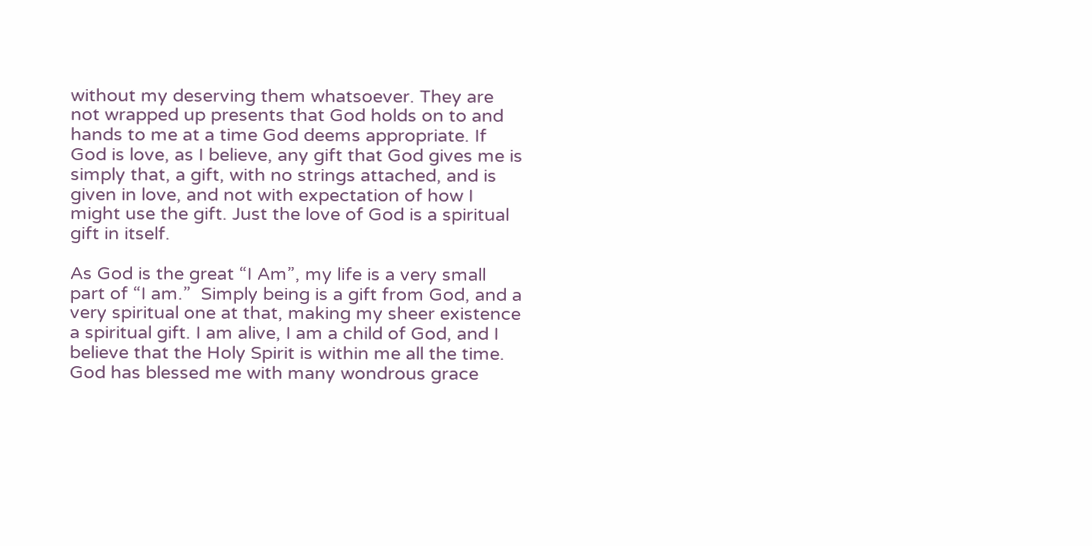without my deserving them whatsoever. They are not wrapped up presents that God holds on to and hands to me at a time God deems appropriate. If God is love, as I believe, any gift that God gives me is simply that, a gift, with no strings attached, and is given in love, and not with expectation of how I might use the gift. Just the love of God is a spiritual gift in itself.

As God is the great “I Am”, my life is a very small part of “I am.”  Simply being is a gift from God, and a very spiritual one at that, making my sheer existence a spiritual gift. I am alive, I am a child of God, and I believe that the Holy Spirit is within me all the time. God has blessed me with many wondrous grace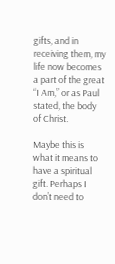gifts, and in receiving them, my life now becomes a part of the great “I Am,” or as Paul stated, the body of Christ.

Maybe this is what it means to have a spiritual gift. Perhaps I don’t need to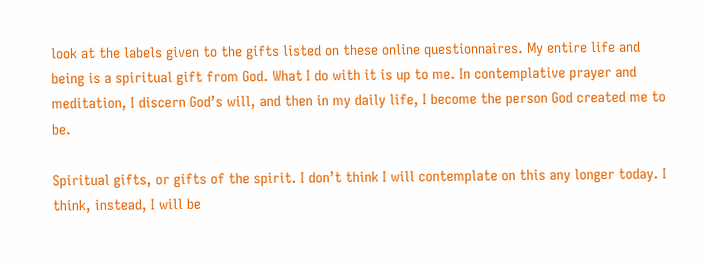look at the labels given to the gifts listed on these online questionnaires. My entire life and being is a spiritual gift from God. What I do with it is up to me. In contemplative prayer and meditation, I discern God’s will, and then in my daily life, I become the person God created me to be.

Spiritual gifts, or gifts of the spirit. I don’t think I will contemplate on this any longer today. I think, instead, I will be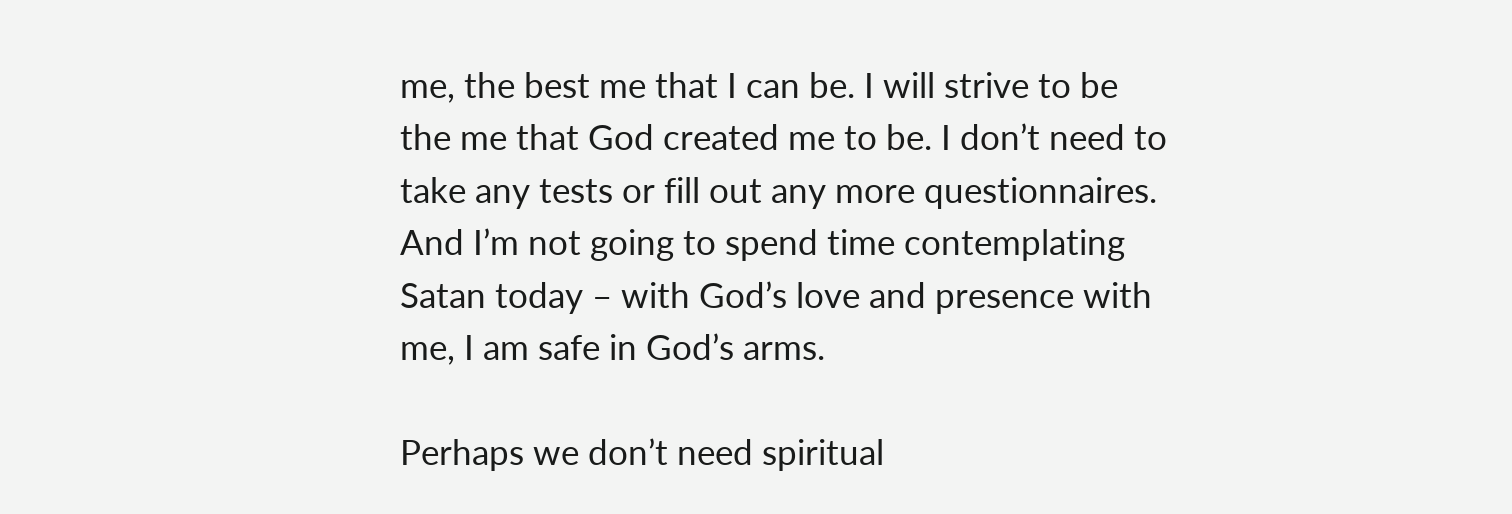me, the best me that I can be. I will strive to be the me that God created me to be. I don’t need to take any tests or fill out any more questionnaires. And I’m not going to spend time contemplating Satan today – with God’s love and presence with me, I am safe in God’s arms.

Perhaps we don’t need spiritual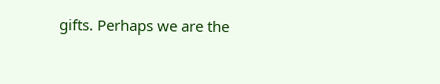gifts. Perhaps we are the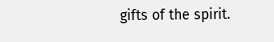gifts of the spirit.